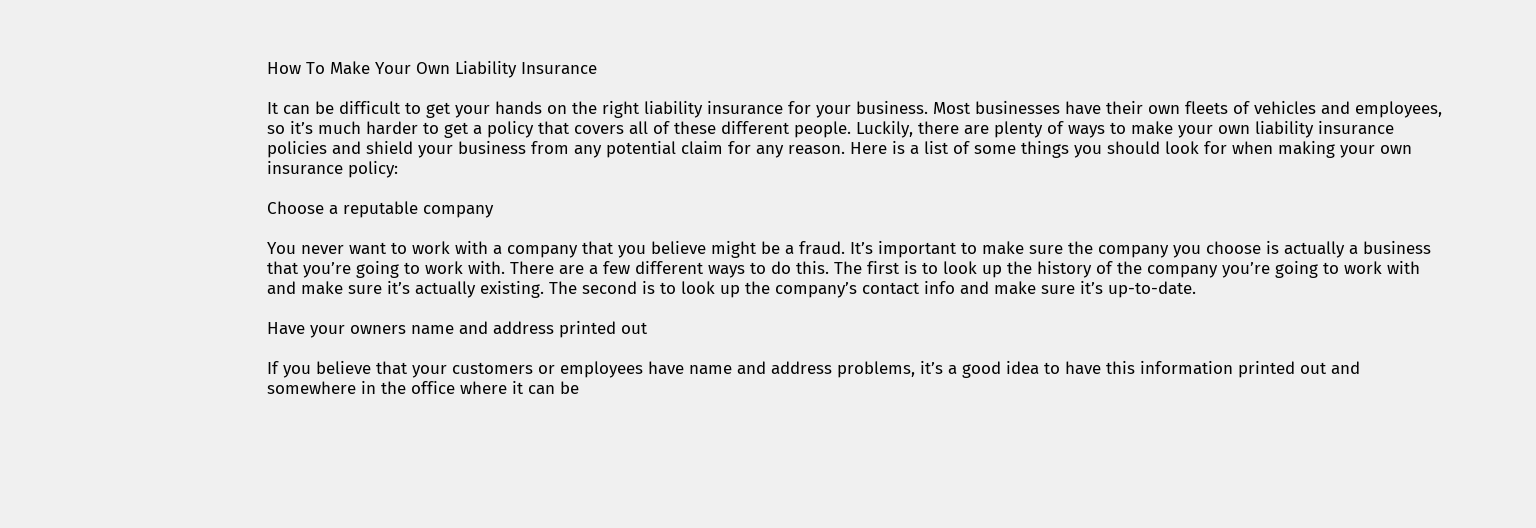How To Make Your Own Liability Insurance

It can be difficult to get your hands on the right liability insurance for your business. Most businesses have their own fleets of vehicles and employees, so it’s much harder to get a policy that covers all of these different people. Luckily, there are plenty of ways to make your own liability insurance policies and shield your business from any potential claim for any reason. Here is a list of some things you should look for when making your own insurance policy:

Choose a reputable company

You never want to work with a company that you believe might be a fraud. It’s important to make sure the company you choose is actually a business that you’re going to work with. There are a few different ways to do this. The first is to look up the history of the company you’re going to work with and make sure it’s actually existing. The second is to look up the company’s contact info and make sure it’s up-to-date.

Have your owners name and address printed out

If you believe that your customers or employees have name and address problems, it’s a good idea to have this information printed out and somewhere in the office where it can be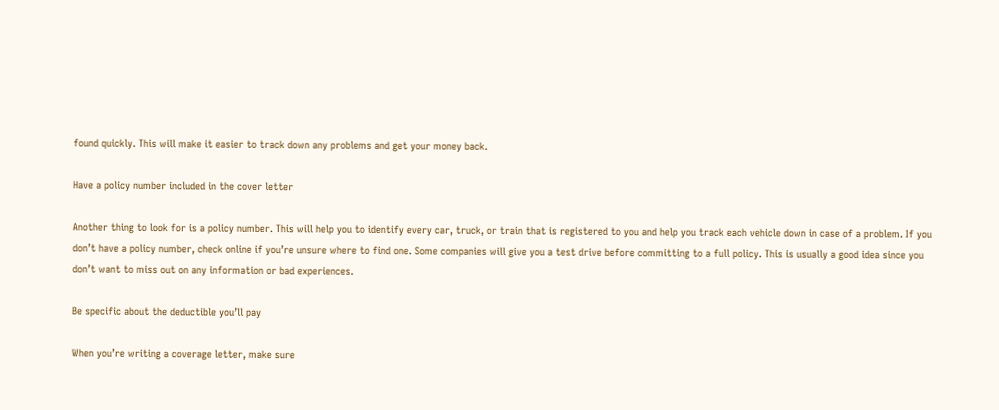found quickly. This will make it easier to track down any problems and get your money back.

Have a policy number included in the cover letter

Another thing to look for is a policy number. This will help you to identify every car, truck, or train that is registered to you and help you track each vehicle down in case of a problem. If you don’t have a policy number, check online if you’re unsure where to find one. Some companies will give you a test drive before committing to a full policy. This is usually a good idea since you don’t want to miss out on any information or bad experiences.

Be specific about the deductible you’ll pay

When you’re writing a coverage letter, make sure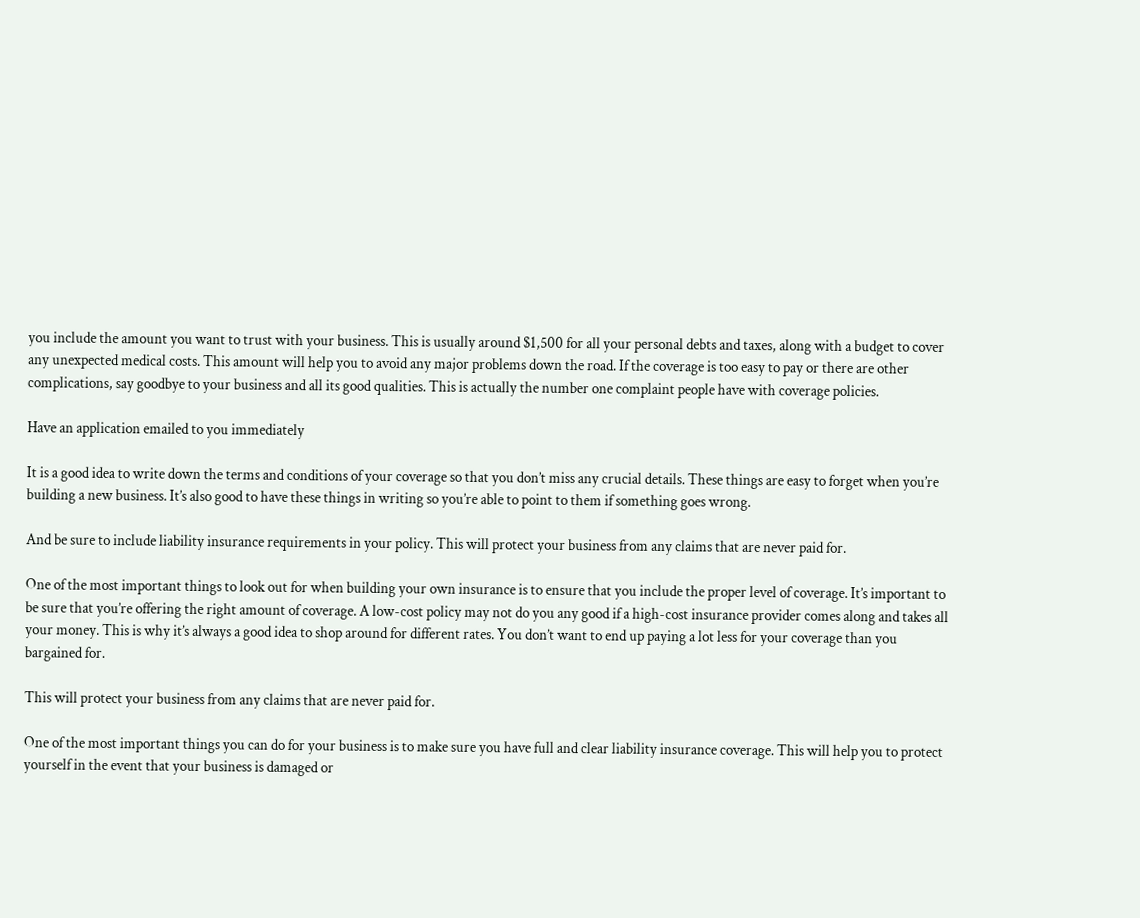you include the amount you want to trust with your business. This is usually around $1,500 for all your personal debts and taxes, along with a budget to cover any unexpected medical costs. This amount will help you to avoid any major problems down the road. If the coverage is too easy to pay or there are other complications, say goodbye to your business and all its good qualities. This is actually the number one complaint people have with coverage policies.

Have an application emailed to you immediately

It is a good idea to write down the terms and conditions of your coverage so that you don’t miss any crucial details. These things are easy to forget when you’re building a new business. It’s also good to have these things in writing so you’re able to point to them if something goes wrong.

And be sure to include liability insurance requirements in your policy. This will protect your business from any claims that are never paid for.

One of the most important things to look out for when building your own insurance is to ensure that you include the proper level of coverage. It’s important to be sure that you’re offering the right amount of coverage. A low-cost policy may not do you any good if a high-cost insurance provider comes along and takes all your money. This is why it’s always a good idea to shop around for different rates. You don’t want to end up paying a lot less for your coverage than you bargained for.

This will protect your business from any claims that are never paid for.

One of the most important things you can do for your business is to make sure you have full and clear liability insurance coverage. This will help you to protect yourself in the event that your business is damaged or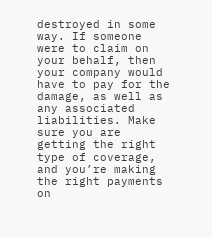destroyed in some way. If someone were to claim on your behalf, then your company would have to pay for the damage, as well as any associated liabilities. Make sure you are getting the right type of coverage, and you’re making the right payments on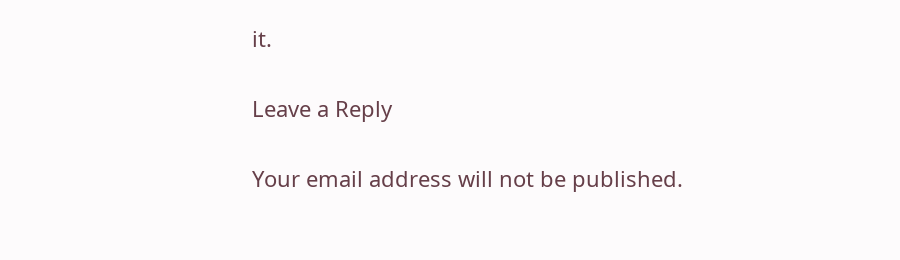it.

Leave a Reply

Your email address will not be published.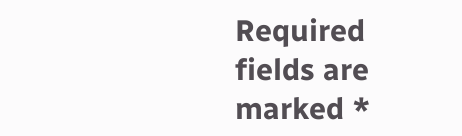Required fields are marked *